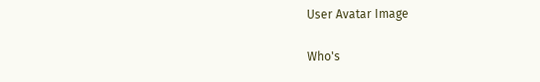User Avatar Image

Who's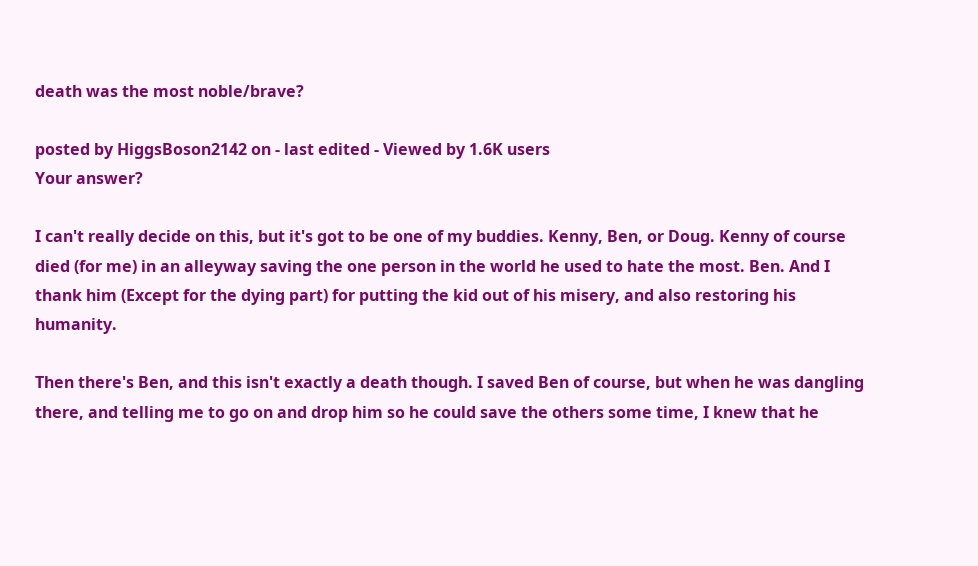death was the most noble/brave?

posted by HiggsBoson2142 on - last edited - Viewed by 1.6K users
Your answer?

I can't really decide on this, but it's got to be one of my buddies. Kenny, Ben, or Doug. Kenny of course died (for me) in an alleyway saving the one person in the world he used to hate the most. Ben. And I thank him (Except for the dying part) for putting the kid out of his misery, and also restoring his humanity.

Then there's Ben, and this isn't exactly a death though. I saved Ben of course, but when he was dangling there, and telling me to go on and drop him so he could save the others some time, I knew that he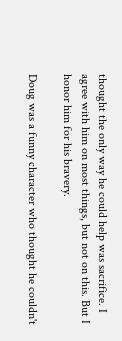thought the only way he could help was sacrifice. I agree with him on most things, but not on this. But I honor him for his bravery.

Doug was a funny character who thought he couldn't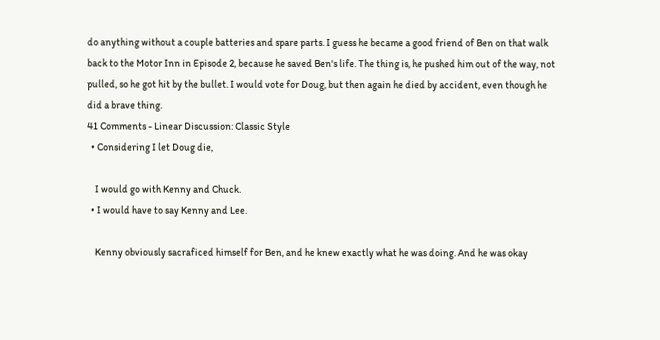do anything without a couple batteries and spare parts. I guess he became a good friend of Ben on that walk back to the Motor Inn in Episode 2, because he saved Ben's life. The thing is, he pushed him out of the way, not pulled, so he got hit by the bullet. I would vote for Doug, but then again he died by accident, even though he did a brave thing.
41 Comments - Linear Discussion: Classic Style
  • Considering I let Doug die,

    I would go with Kenny and Chuck.
  • I would have to say Kenny and Lee.

    Kenny obviously sacraficed himself for Ben, and he knew exactly what he was doing. And he was okay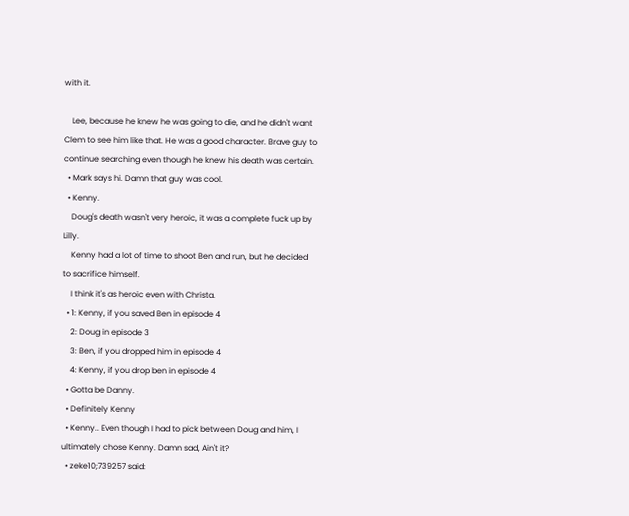with it.

    Lee, because he knew he was going to die, and he didn't want Clem to see him like that. He was a good character. Brave guy to continue searching even though he knew his death was certain.
  • Mark says hi. Damn that guy was cool.
  • Kenny.
    Doug's death wasn't very heroic, it was a complete fuck up by Lilly.
    Kenny had a lot of time to shoot Ben and run, but he decided to sacrifice himself.
    I think it's as heroic even with Christa.
  • 1: Kenny, if you saved Ben in episode 4
    2: Doug in episode 3
    3: Ben, if you dropped him in episode 4
    4: Kenny, if you drop ben in episode 4
  • Gotta be Danny.
  • Definitely Kenny
  • Kenny.. Even though I had to pick between Doug and him, I ultimately chose Kenny. Damn sad, Ain't it?
  • zeke10;739257 said: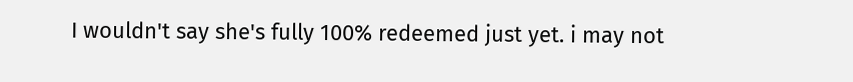I wouldn't say she's fully 100% redeemed just yet. i may not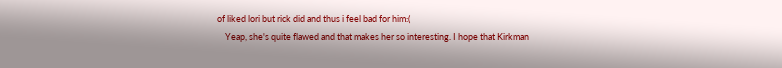of liked lori but rick did and thus i feel bad for him:(
    Yeap, she's quite flawed and that makes her so interesting. I hope that Kirkman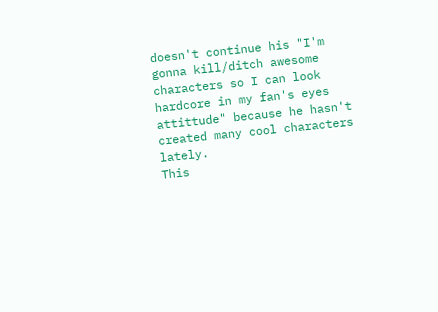doesn't continue his "I'm gonna kill/ditch awesome characters so I can look hardcore in my fan's eyes attittude" because he hasn't created many cool characters lately.
This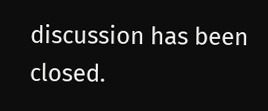discussion has been closed.